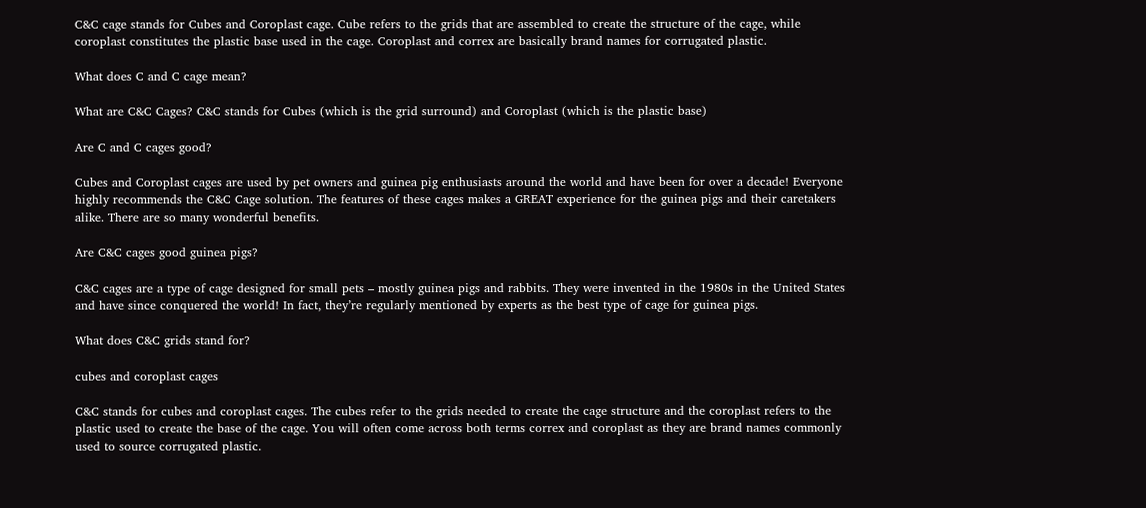C&C cage stands for Cubes and Coroplast cage. Cube refers to the grids that are assembled to create the structure of the cage, while coroplast constitutes the plastic base used in the cage. Coroplast and correx are basically brand names for corrugated plastic.

What does C and C cage mean?

What are C&C Cages? C&C stands for Cubes (which is the grid surround) and Coroplast (which is the plastic base)

Are C and C cages good?

Cubes and Coroplast cages are used by pet owners and guinea pig enthusiasts around the world and have been for over a decade! Everyone highly recommends the C&C Cage solution. The features of these cages makes a GREAT experience for the guinea pigs and their caretakers alike. There are so many wonderful benefits.

Are C&C cages good guinea pigs?

C&C cages are a type of cage designed for small pets – mostly guinea pigs and rabbits. They were invented in the 1980s in the United States and have since conquered the world! In fact, they’re regularly mentioned by experts as the best type of cage for guinea pigs.

What does C&C grids stand for?

cubes and coroplast cages

C&C stands for cubes and coroplast cages. The cubes refer to the grids needed to create the cage structure and the coroplast refers to the plastic used to create the base of the cage. You will often come across both terms correx and coroplast as they are brand names commonly used to source corrugated plastic.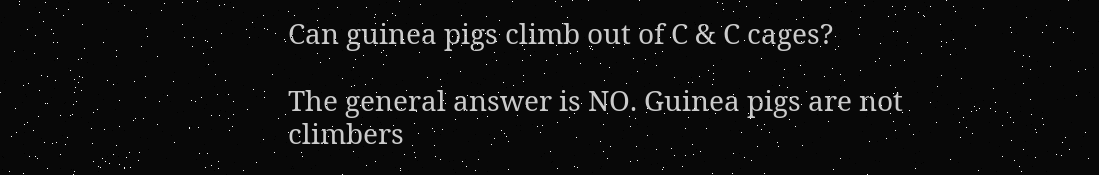Can guinea pigs climb out of C & C cages?

The general answer is NO. Guinea pigs are not climbers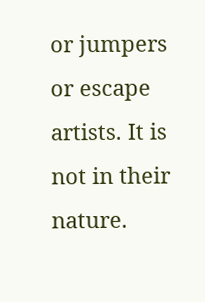or jumpers or escape artists. It is not in their nature.